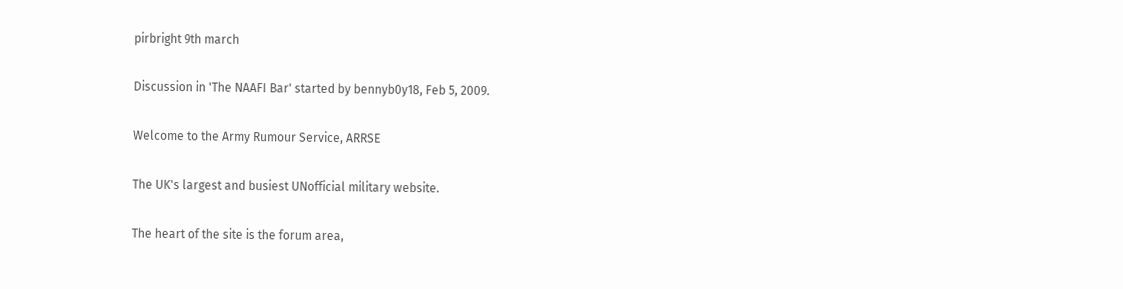pirbright 9th march

Discussion in 'The NAAFI Bar' started by bennyb0y18, Feb 5, 2009.

Welcome to the Army Rumour Service, ARRSE

The UK's largest and busiest UNofficial military website.

The heart of the site is the forum area,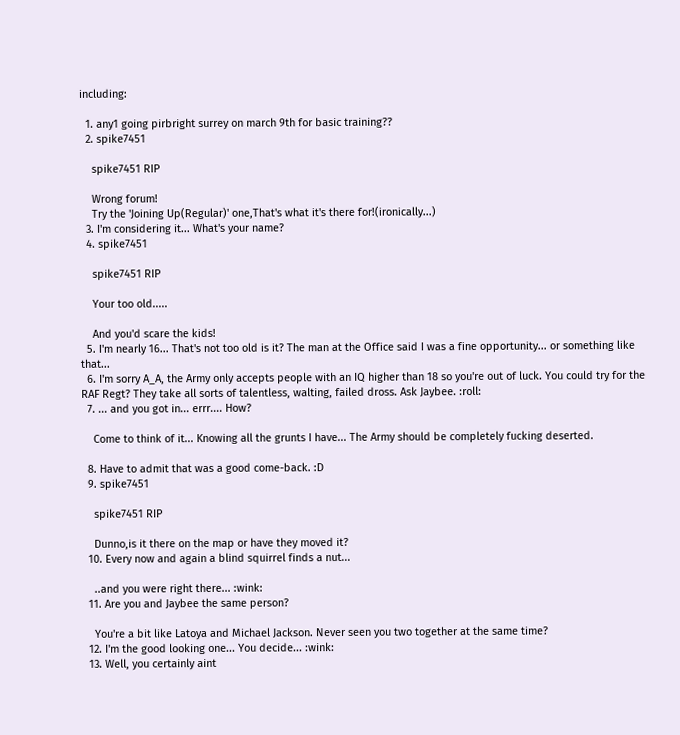including:

  1. any1 going pirbright surrey on march 9th for basic training??
  2. spike7451

    spike7451 RIP

    Wrong forum!
    Try the 'Joining Up(Regular)' one,That's what it's there for!(ironically...)
  3. I'm considering it... What's your name?
  4. spike7451

    spike7451 RIP

    Your too old.....

    And you'd scare the kids!
  5. I'm nearly 16... That's not too old is it? The man at the Office said I was a fine opportunity... or something like that...
  6. I'm sorry A_A, the Army only accepts people with an IQ higher than 18 so you're out of luck. You could try for the RAF Regt? They take all sorts of talentless, walting, failed dross. Ask Jaybee. :roll:
  7. ... and you got in... errr.... How?

    Come to think of it... Knowing all the grunts I have... The Army should be completely fucking deserted.

  8. Have to admit that was a good come-back. :D
  9. spike7451

    spike7451 RIP

    Dunno,is it there on the map or have they moved it?
  10. Every now and again a blind squirrel finds a nut...

    ..and you were right there... :wink:
  11. Are you and Jaybee the same person?

    You're a bit like Latoya and Michael Jackson. Never seen you two together at the same time?
  12. I'm the good looking one... You decide... :wink:
  13. Well, you certainly aint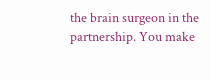the brain surgeon in the partnership. You make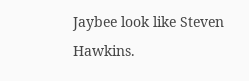Jaybee look like Steven Hawkins.